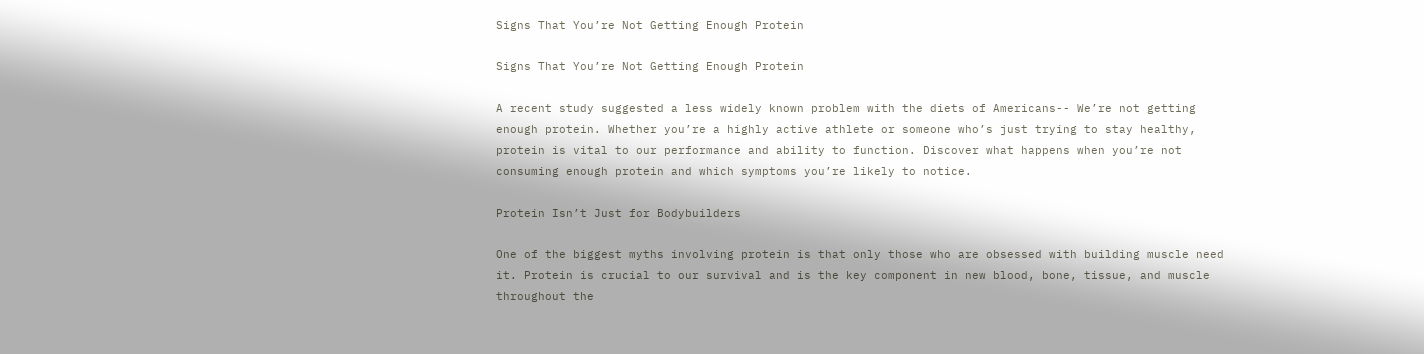Signs That You’re Not Getting Enough Protein

Signs That You’re Not Getting Enough Protein

A recent study suggested a less widely known problem with the diets of Americans-- We’re not getting enough protein. Whether you’re a highly active athlete or someone who’s just trying to stay healthy, protein is vital to our performance and ability to function. Discover what happens when you’re not consuming enough protein and which symptoms you’re likely to notice.

Protein Isn’t Just for Bodybuilders

One of the biggest myths involving protein is that only those who are obsessed with building muscle need it. Protein is crucial to our survival and is the key component in new blood, bone, tissue, and muscle throughout the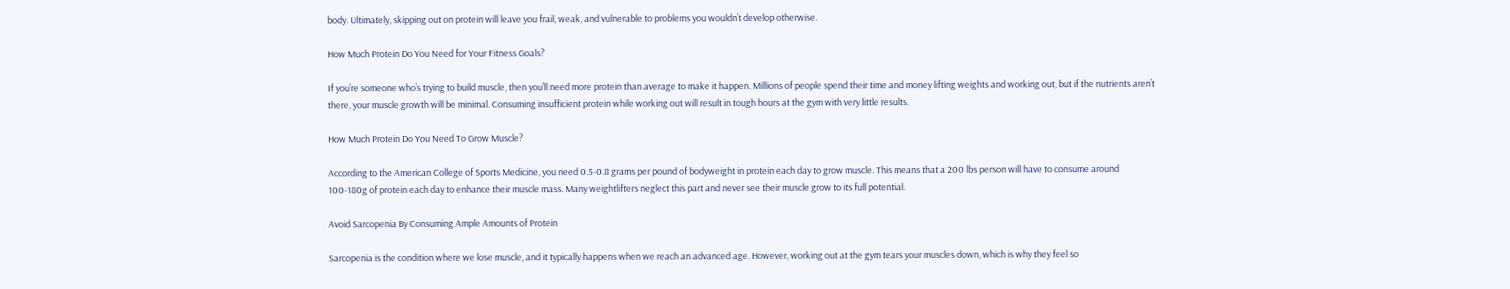body. Ultimately, skipping out on protein will leave you frail, weak, and vulnerable to problems you wouldn’t develop otherwise.

How Much Protein Do You Need for Your Fitness Goals?

If you’re someone who’s trying to build muscle, then you’ll need more protein than average to make it happen. Millions of people spend their time and money lifting weights and working out, but if the nutrients aren’t there, your muscle growth will be minimal. Consuming insufficient protein while working out will result in tough hours at the gym with very little results.

How Much Protein Do You Need To Grow Muscle?

According to the American College of Sports Medicine, you need 0.5-0.8 grams per pound of bodyweight in protein each day to grow muscle. This means that a 200 lbs person will have to consume around 100-180g of protein each day to enhance their muscle mass. Many weightlifters neglect this part and never see their muscle grow to its full potential.

Avoid Sarcopenia By Consuming Ample Amounts of Protein

Sarcopenia is the condition where we lose muscle, and it typically happens when we reach an advanced age. However, working out at the gym tears your muscles down, which is why they feel so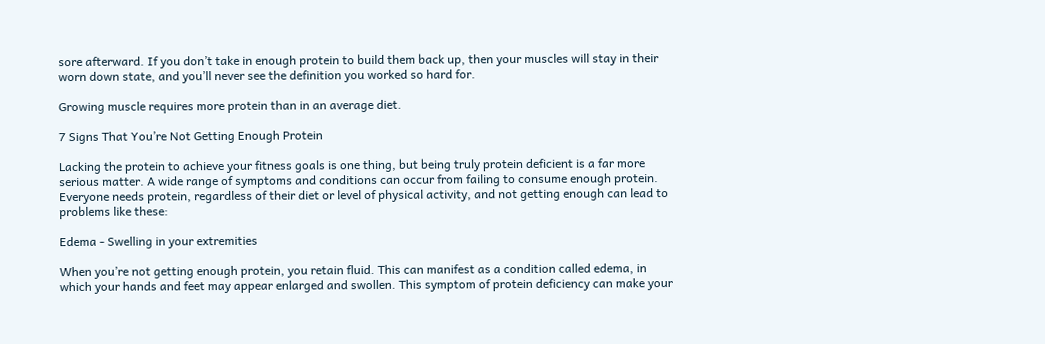sore afterward. If you don’t take in enough protein to build them back up, then your muscles will stay in their worn down state, and you’ll never see the definition you worked so hard for.

Growing muscle requires more protein than in an average diet.

7 Signs That You’re Not Getting Enough Protein

Lacking the protein to achieve your fitness goals is one thing, but being truly protein deficient is a far more serious matter. A wide range of symptoms and conditions can occur from failing to consume enough protein. Everyone needs protein, regardless of their diet or level of physical activity, and not getting enough can lead to problems like these:

Edema - Swelling in your extremities

When you’re not getting enough protein, you retain fluid. This can manifest as a condition called edema, in which your hands and feet may appear enlarged and swollen. This symptom of protein deficiency can make your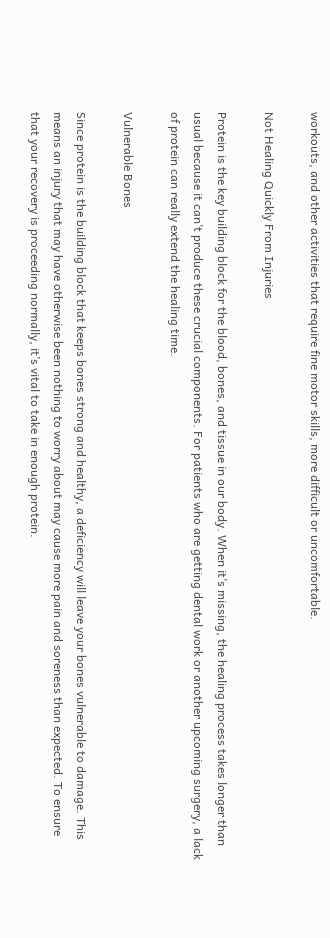workouts, and other activities that require fine motor skills, more difficult or uncomfortable.

Not Healing Quickly From Injuries

Protein is the key building block for the blood, bones, and tissue in our body. When it’s missing, the healing process takes longer than usual because it can’t produce these crucial components. For patients who are getting dental work or another upcoming surgery, a lack of protein can really extend the healing time.

Vulnerable Bones

Since protein is the building block that keeps bones strong and healthy, a deficiency will leave your bones vulnerable to damage. This means an injury that may have otherwise been nothing to worry about may cause more pain and soreness than expected. To ensure that your recovery is proceeding normally, it’s vital to take in enough protein.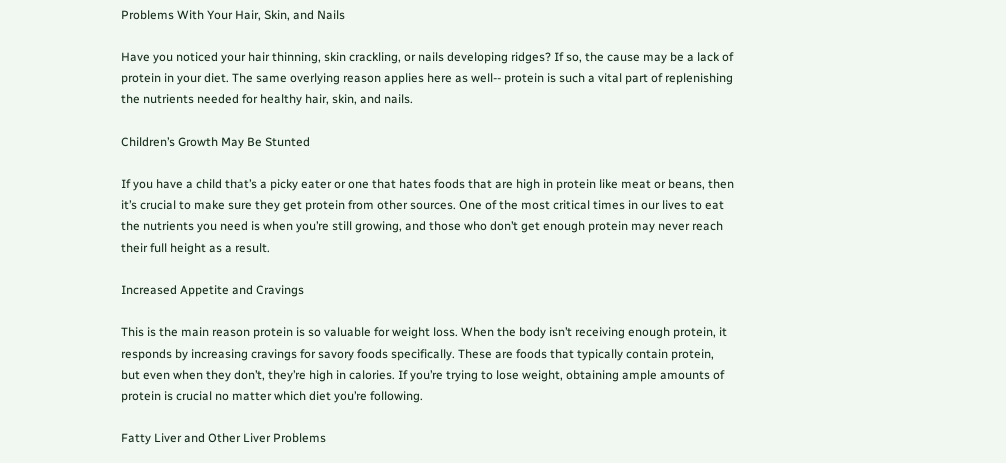Problems With Your Hair, Skin, and Nails

Have you noticed your hair thinning, skin crackling, or nails developing ridges? If so, the cause may be a lack of protein in your diet. The same overlying reason applies here as well-- protein is such a vital part of replenishing the nutrients needed for healthy hair, skin, and nails.

Children’s Growth May Be Stunted

If you have a child that’s a picky eater or one that hates foods that are high in protein like meat or beans, then it’s crucial to make sure they get protein from other sources. One of the most critical times in our lives to eat the nutrients you need is when you’re still growing, and those who don’t get enough protein may never reach their full height as a result.

Increased Appetite and Cravings

This is the main reason protein is so valuable for weight loss. When the body isn’t receiving enough protein, it responds by increasing cravings for savory foods specifically. These are foods that typically contain protein, but even when they don’t, they’re high in calories. If you’re trying to lose weight, obtaining ample amounts of protein is crucial no matter which diet you’re following.

Fatty Liver and Other Liver Problems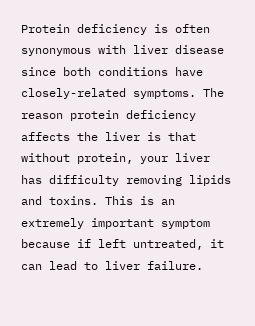Protein deficiency is often synonymous with liver disease since both conditions have closely-related symptoms. The reason protein deficiency affects the liver is that without protein, your liver has difficulty removing lipids and toxins. This is an extremely important symptom because if left untreated, it can lead to liver failure.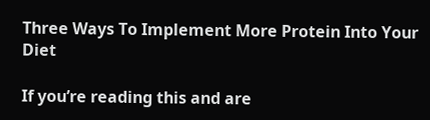Three Ways To Implement More Protein Into Your Diet

If you’re reading this and are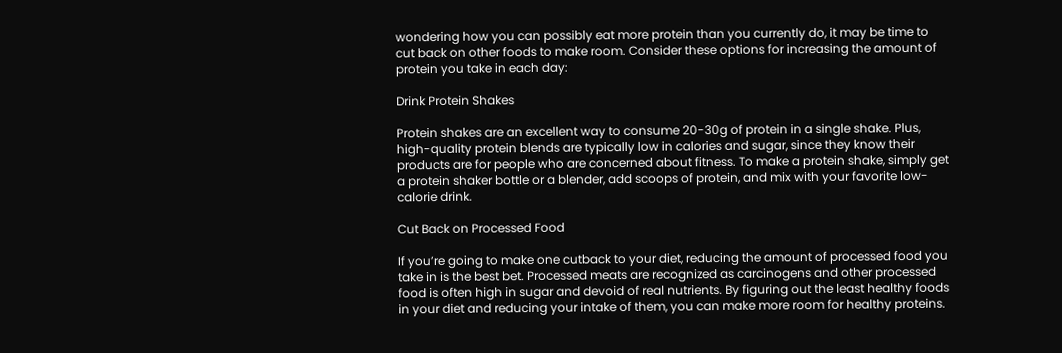wondering how you can possibly eat more protein than you currently do, it may be time to cut back on other foods to make room. Consider these options for increasing the amount of protein you take in each day:

Drink Protein Shakes

Protein shakes are an excellent way to consume 20-30g of protein in a single shake. Plus, high-quality protein blends are typically low in calories and sugar, since they know their products are for people who are concerned about fitness. To make a protein shake, simply get a protein shaker bottle or a blender, add scoops of protein, and mix with your favorite low-calorie drink.

Cut Back on Processed Food

If you’re going to make one cutback to your diet, reducing the amount of processed food you take in is the best bet. Processed meats are recognized as carcinogens and other processed food is often high in sugar and devoid of real nutrients. By figuring out the least healthy foods in your diet and reducing your intake of them, you can make more room for healthy proteins.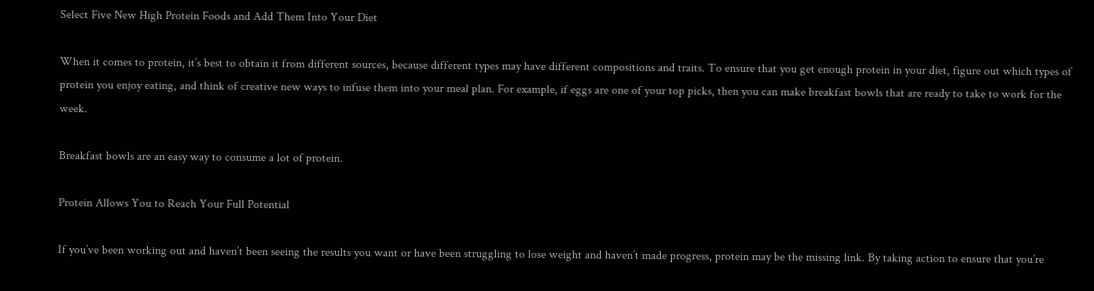Select Five New High Protein Foods and Add Them Into Your Diet

When it comes to protein, it’s best to obtain it from different sources, because different types may have different compositions and traits. To ensure that you get enough protein in your diet, figure out which types of protein you enjoy eating, and think of creative new ways to infuse them into your meal plan. For example, if eggs are one of your top picks, then you can make breakfast bowls that are ready to take to work for the week.

Breakfast bowls are an easy way to consume a lot of protein.

Protein Allows You to Reach Your Full Potential

If you’ve been working out and haven’t been seeing the results you want or have been struggling to lose weight and haven’t made progress, protein may be the missing link. By taking action to ensure that you’re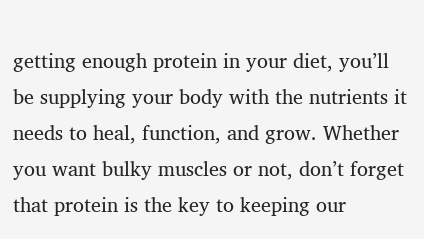getting enough protein in your diet, you’ll be supplying your body with the nutrients it needs to heal, function, and grow. Whether you want bulky muscles or not, don’t forget that protein is the key to keeping our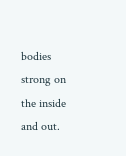bodies strong on the inside and out.